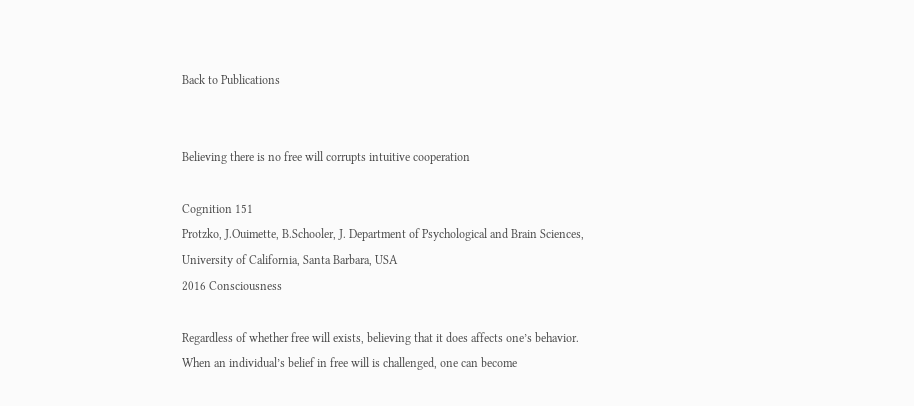Back to Publications


Believing there is no free will corrupts intuitive cooperation

Cognition 151
Protzko, J.Ouimette, B.Schooler, J. Department of Psychological and Brain Sciences,
University of California, Santa Barbara, USA
2016 Consciousness

Regardless of whether free will exists, believing that it does affects one’s behavior. When an individual’s belief in free will is challenged, one can become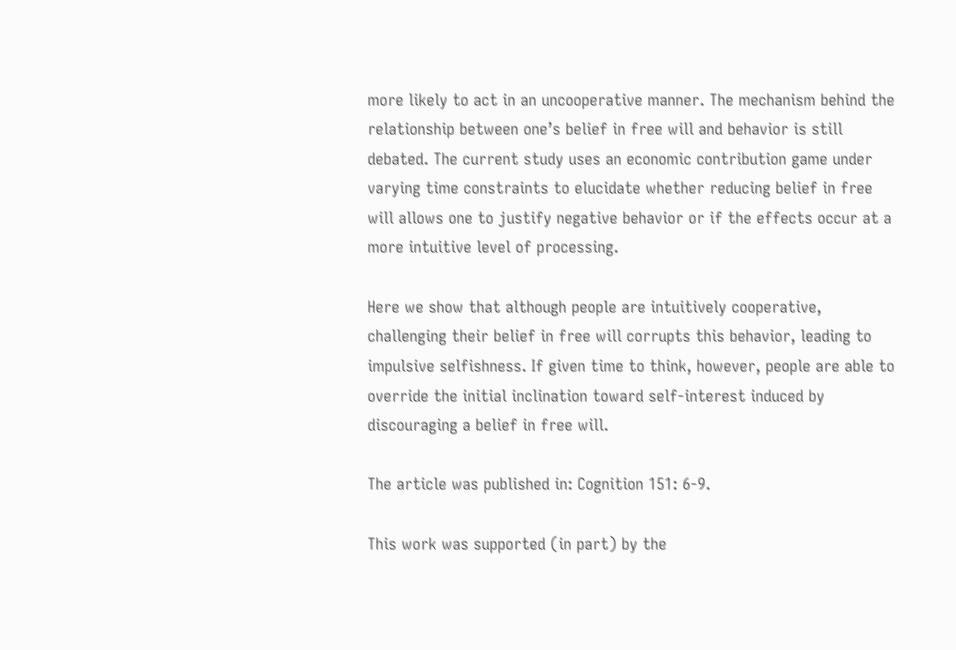more likely to act in an uncooperative manner. The mechanism behind the relationship between one’s belief in free will and behavior is still debated. The current study uses an economic contribution game under varying time constraints to elucidate whether reducing belief in free will allows one to justify negative behavior or if the effects occur at a more intuitive level of processing.

Here we show that although people are intuitively cooperative, challenging their belief in free will corrupts this behavior, leading to impulsive selfishness. If given time to think, however, people are able to override the initial inclination toward self-interest induced by discouraging a belief in free will.

The article was published in: Cognition 151: 6-9.

This work was supported (in part) by the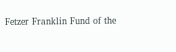Fetzer Franklin Fund of the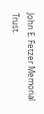John E. Fetzer Memorial Trust.